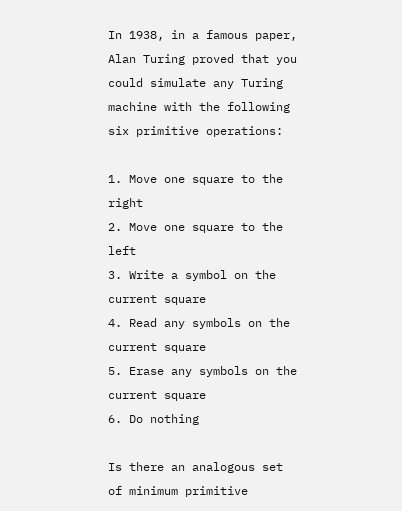In 1938, in a famous paper, Alan Turing proved that you could simulate any Turing machine with the following six primitive operations:

1. Move one square to the right
2. Move one square to the left
3. Write a symbol on the current square
4. Read any symbols on the current square
5. Erase any symbols on the current square
6. Do nothing

Is there an analogous set of minimum primitive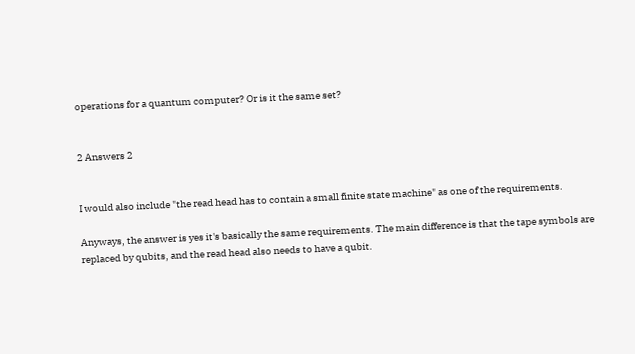operations for a quantum computer? Or is it the same set?


2 Answers 2


I would also include "the read head has to contain a small finite state machine" as one of the requirements.

Anyways, the answer is yes it's basically the same requirements. The main difference is that the tape symbols are replaced by qubits, and the read head also needs to have a qubit.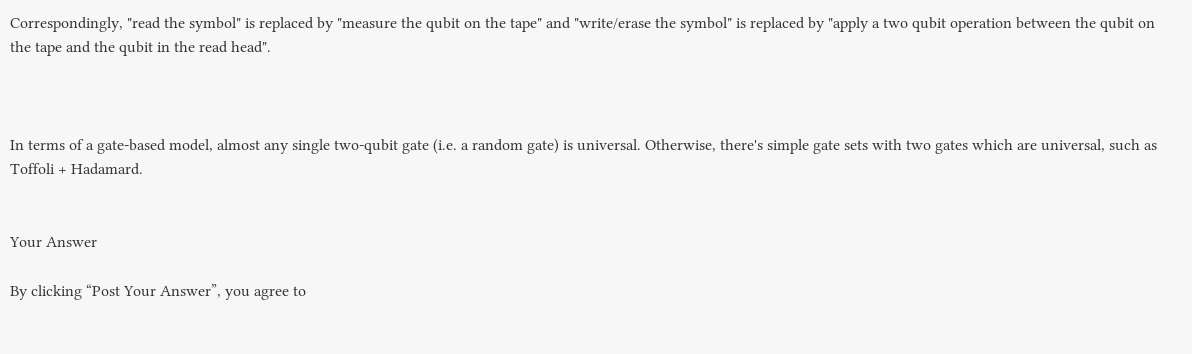Correspondingly, "read the symbol" is replaced by "measure the qubit on the tape" and "write/erase the symbol" is replaced by "apply a two qubit operation between the qubit on the tape and the qubit in the read head".



In terms of a gate-based model, almost any single two-qubit gate (i.e. a random gate) is universal. Otherwise, there's simple gate sets with two gates which are universal, such as Toffoli + Hadamard.


Your Answer

By clicking “Post Your Answer”, you agree to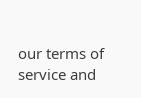our terms of service and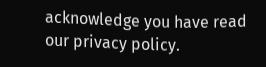acknowledge you have read our privacy policy.